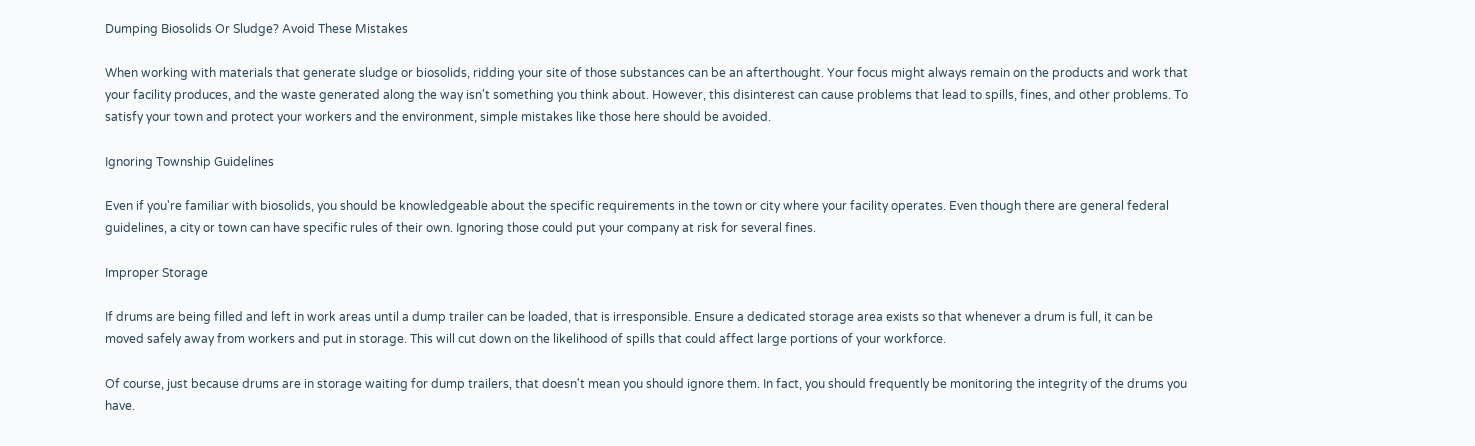Dumping Biosolids Or Sludge? Avoid These Mistakes

When working with materials that generate sludge or biosolids, ridding your site of those substances can be an afterthought. Your focus might always remain on the products and work that your facility produces, and the waste generated along the way isn't something you think about. However, this disinterest can cause problems that lead to spills, fines, and other problems. To satisfy your town and protect your workers and the environment, simple mistakes like those here should be avoided.

Ignoring Township Guidelines

Even if you're familiar with biosolids, you should be knowledgeable about the specific requirements in the town or city where your facility operates. Even though there are general federal guidelines, a city or town can have specific rules of their own. Ignoring those could put your company at risk for several fines.

Improper Storage

If drums are being filled and left in work areas until a dump trailer can be loaded, that is irresponsible. Ensure a dedicated storage area exists so that whenever a drum is full, it can be moved safely away from workers and put in storage. This will cut down on the likelihood of spills that could affect large portions of your workforce.

Of course, just because drums are in storage waiting for dump trailers, that doesn't mean you should ignore them. In fact, you should frequently be monitoring the integrity of the drums you have.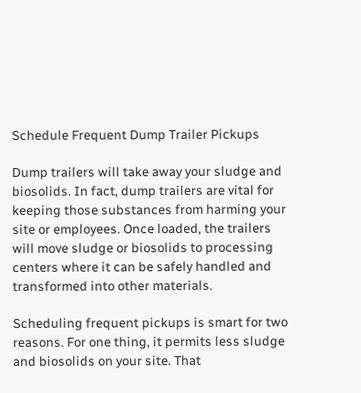Schedule Frequent Dump Trailer Pickups

Dump trailers will take away your sludge and biosolids. In fact, dump trailers are vital for keeping those substances from harming your site or employees. Once loaded, the trailers will move sludge or biosolids to processing centers where it can be safely handled and transformed into other materials.

Scheduling frequent pickups is smart for two reasons. For one thing, it permits less sludge and biosolids on your site. That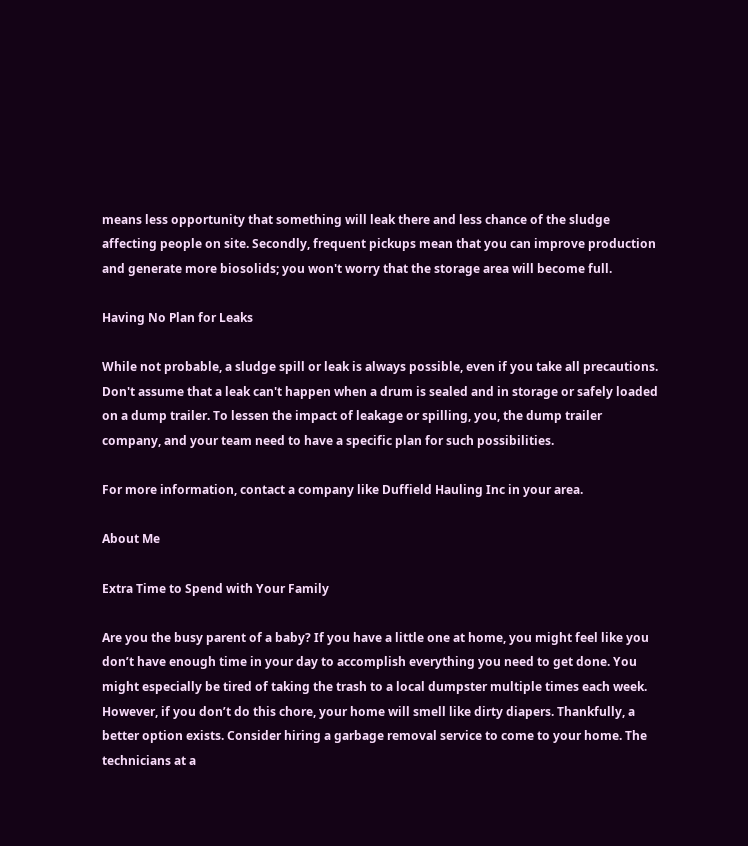means less opportunity that something will leak there and less chance of the sludge affecting people on site. Secondly, frequent pickups mean that you can improve production and generate more biosolids; you won't worry that the storage area will become full.

Having No Plan for Leaks

While not probable, a sludge spill or leak is always possible, even if you take all precautions. Don't assume that a leak can't happen when a drum is sealed and in storage or safely loaded on a dump trailer. To lessen the impact of leakage or spilling, you, the dump trailer company, and your team need to have a specific plan for such possibilities.

For more information, contact a company like Duffield Hauling Inc in your area.

About Me

Extra Time to Spend with Your Family

Are you the busy parent of a baby? If you have a little one at home, you might feel like you don’t have enough time in your day to accomplish everything you need to get done. You might especially be tired of taking the trash to a local dumpster multiple times each week. However, if you don’t do this chore, your home will smell like dirty diapers. Thankfully, a better option exists. Consider hiring a garbage removal service to come to your home. The technicians at a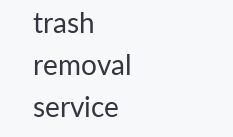trash removal service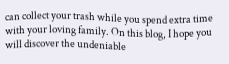can collect your trash while you spend extra time with your loving family. On this blog, I hope you will discover the undeniable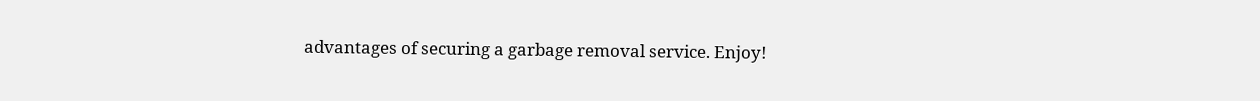advantages of securing a garbage removal service. Enjoy!